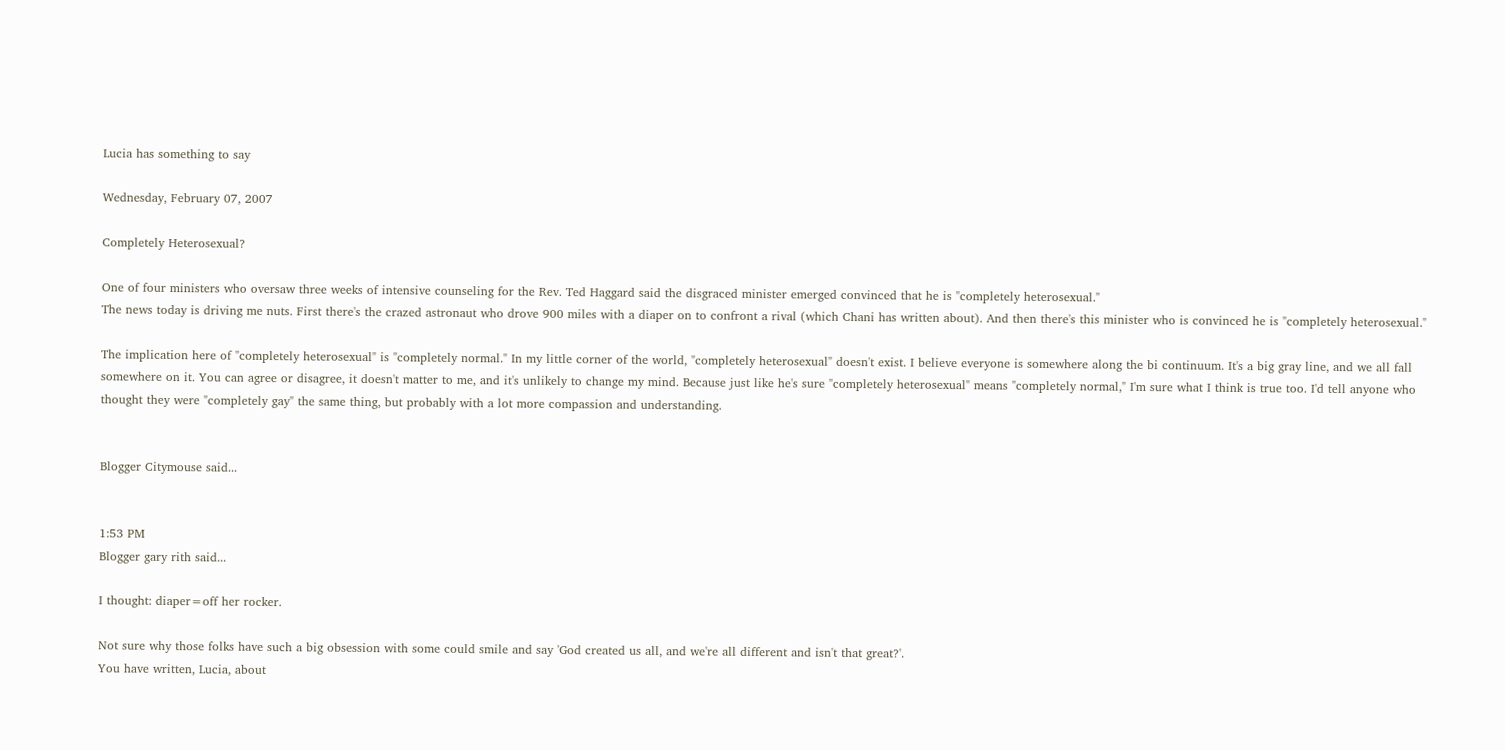Lucia has something to say

Wednesday, February 07, 2007

Completely Heterosexual?

One of four ministers who oversaw three weeks of intensive counseling for the Rev. Ted Haggard said the disgraced minister emerged convinced that he is "completely heterosexual."
The news today is driving me nuts. First there's the crazed astronaut who drove 900 miles with a diaper on to confront a rival (which Chani has written about). And then there's this minister who is convinced he is "completely heterosexual."

The implication here of "completely heterosexual" is "completely normal." In my little corner of the world, "completely heterosexual" doesn't exist. I believe everyone is somewhere along the bi continuum. It's a big gray line, and we all fall somewhere on it. You can agree or disagree, it doesn't matter to me, and it's unlikely to change my mind. Because just like he's sure "completely heterosexual" means "completely normal," I'm sure what I think is true too. I'd tell anyone who thought they were "completely gay" the same thing, but probably with a lot more compassion and understanding.


Blogger Citymouse said...


1:53 PM
Blogger gary rith said...

I thought: diaper=off her rocker.

Not sure why those folks have such a big obsession with some could smile and say 'God created us all, and we're all different and isn't that great?'.
You have written, Lucia, about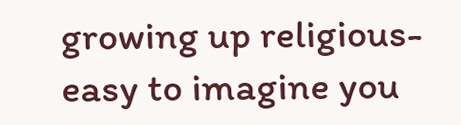growing up religious-easy to imagine you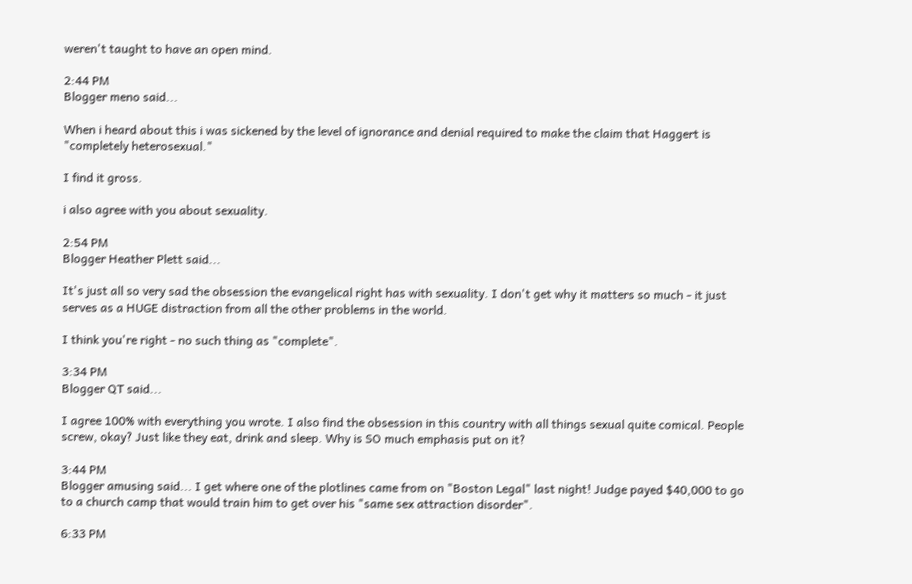weren't taught to have an open mind.

2:44 PM
Blogger meno said...

When i heard about this i was sickened by the level of ignorance and denial required to make the claim that Haggert is "completely heterosexual."

I find it gross.

i also agree with you about sexuality.

2:54 PM
Blogger Heather Plett said...

It's just all so very sad the obsession the evangelical right has with sexuality. I don't get why it matters so much - it just serves as a HUGE distraction from all the other problems in the world.

I think you're right - no such thing as "complete".

3:34 PM
Blogger QT said...

I agree 100% with everything you wrote. I also find the obsession in this country with all things sexual quite comical. People screw, okay? Just like they eat, drink and sleep. Why is SO much emphasis put on it?

3:44 PM
Blogger amusing said... I get where one of the plotlines came from on "Boston Legal" last night! Judge payed $40,000 to go to a church camp that would train him to get over his "same sex attraction disorder".

6:33 PM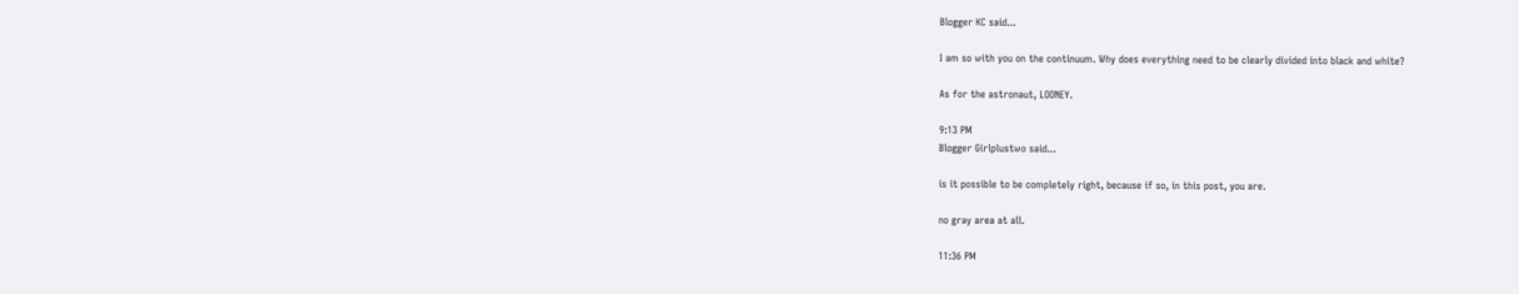Blogger KC said...

I am so with you on the continuum. Why does everything need to be clearly divided into black and white?

As for the astronaut, LOONEY.

9:13 PM
Blogger Girlplustwo said...

is it possible to be completely right, because if so, in this post, you are.

no gray area at all.

11:36 PM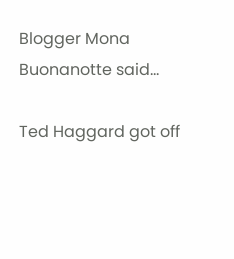Blogger Mona Buonanotte said...

Ted Haggard got off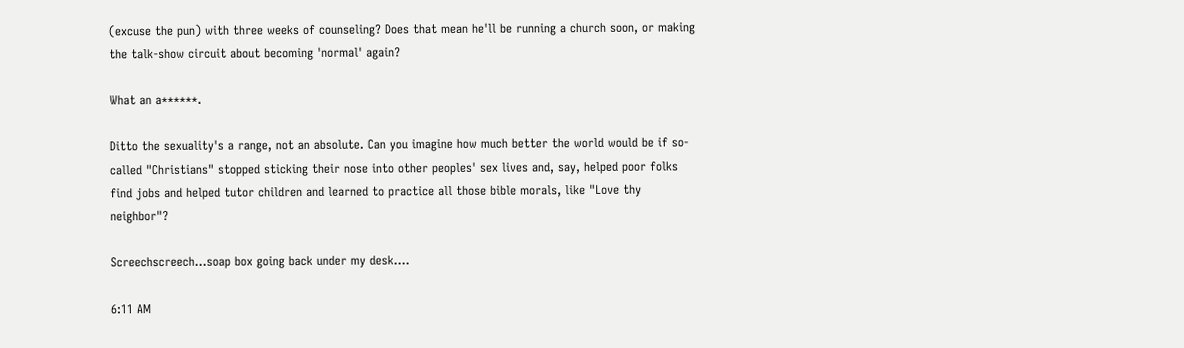(excuse the pun) with three weeks of counseling? Does that mean he'll be running a church soon, or making the talk-show circuit about becoming 'normal' again?

What an a******.

Ditto the sexuality's a range, not an absolute. Can you imagine how much better the world would be if so-called "Christians" stopped sticking their nose into other peoples' sex lives and, say, helped poor folks find jobs and helped tutor children and learned to practice all those bible morals, like "Love thy neighbor"?

Screechscreech...soap box going back under my desk....

6:11 AM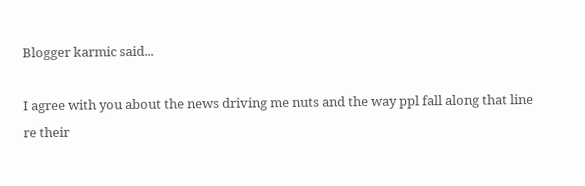Blogger karmic said...

I agree with you about the news driving me nuts and the way ppl fall along that line re their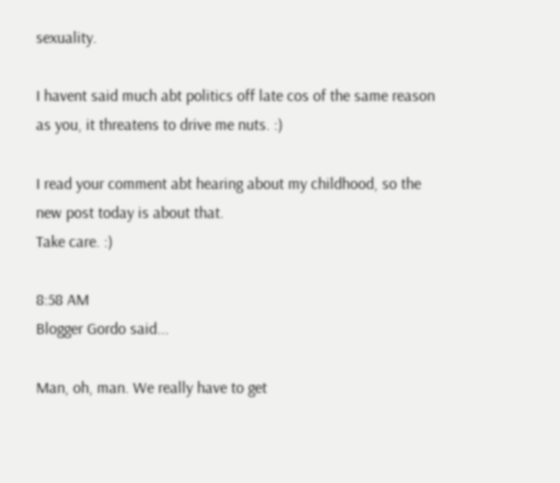sexuality.

I havent said much abt politics off late cos of the same reason as you, it threatens to drive me nuts. :)

I read your comment abt hearing about my childhood, so the new post today is about that.
Take care. :)

8:58 AM
Blogger Gordo said...

Man, oh, man. We really have to get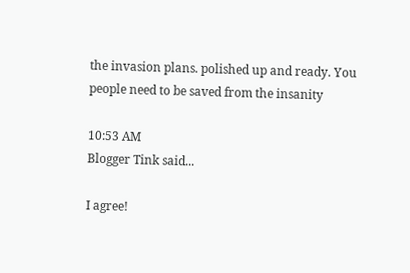the invasion plans. polished up and ready. You people need to be saved from the insanity

10:53 AM
Blogger Tink said...

I agree!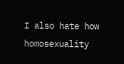I also hate how homosexuality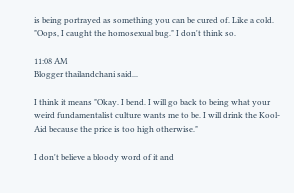is being portrayed as something you can be cured of. Like a cold. "Oops, I caught the homosexual bug." I don't think so.

11:08 AM
Blogger thailandchani said...

I think it means "Okay. I bend. I will go back to being what your weird fundamentalist culture wants me to be. I will drink the Kool-Aid because the price is too high otherwise."

I don't believe a bloody word of it and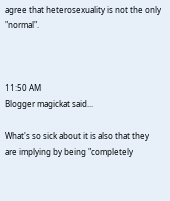agree that heterosexuality is not the only "normal".



11:50 AM
Blogger magickat said...

What's so sick about it is also that they are implying by being "completely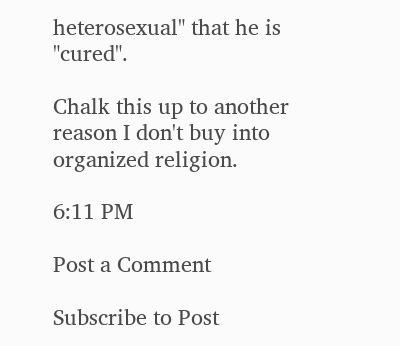heterosexual" that he is "cured".

Chalk this up to another reason I don't buy into organized religion.

6:11 PM

Post a Comment

Subscribe to Post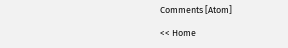Comments [Atom]

<< Home